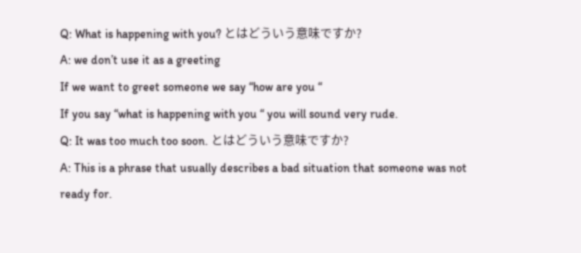Q: What is happening with you? とはどういう意味ですか?
A: we don’t use it as a greeting
If we want to greet someone we say “how are you “
If you say “what is happening with you “ you will sound very rude.
Q: It was too much too soon. とはどういう意味ですか?
A: This is a phrase that usually describes a bad situation that someone was not ready for.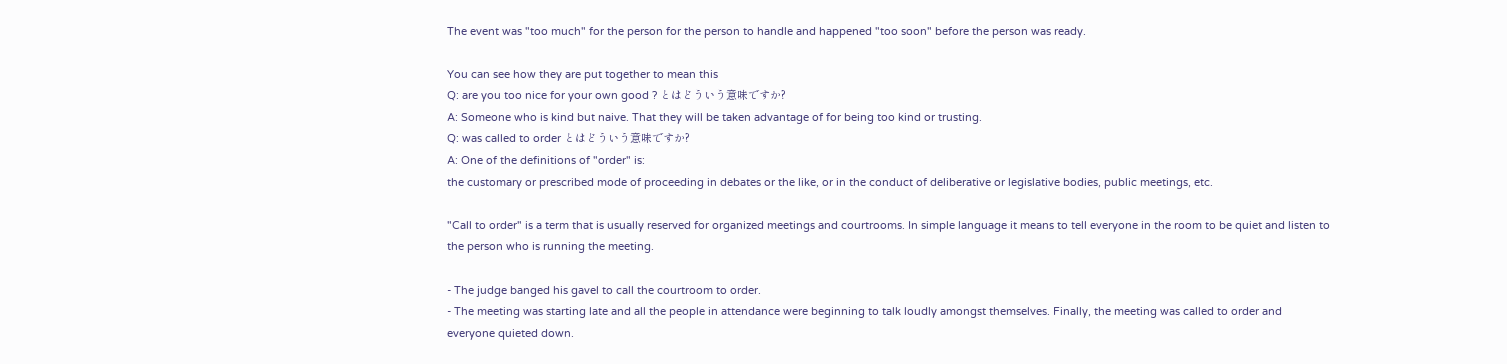The event was "too much" for the person for the person to handle and happened "too soon" before the person was ready.

You can see how they are put together to mean this
Q: are you too nice for your own good ? とはどういう意味ですか?
A: Someone who is kind but naive. That they will be taken advantage of for being too kind or trusting.
Q: was called to order とはどういう意味ですか?
A: One of the definitions of "order" is:
the customary or prescribed mode of proceeding in debates or the like, or in the conduct of deliberative or legislative bodies, public meetings, etc.

"Call to order" is a term that is usually reserved for organized meetings and courtrooms. In simple language it means to tell everyone in the room to be quiet and listen to the person who is running the meeting.

- The judge banged his gavel to call the courtroom to order.
- The meeting was starting late and all the people in attendance were beginning to talk loudly amongst themselves. Finally, the meeting was called to order and everyone quieted down.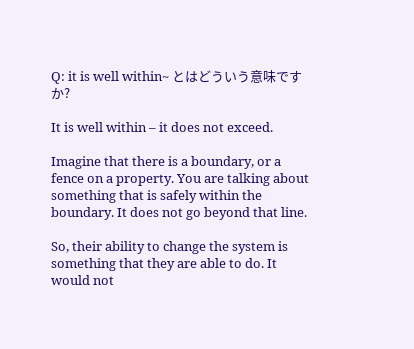Q: it is well within~ とはどういう意味ですか?

It is well within – it does not exceed.

Imagine that there is a boundary, or a fence on a property. You are talking about something that is safely within the boundary. It does not go beyond that line.

So, their ability to change the system is something that they are able to do. It would not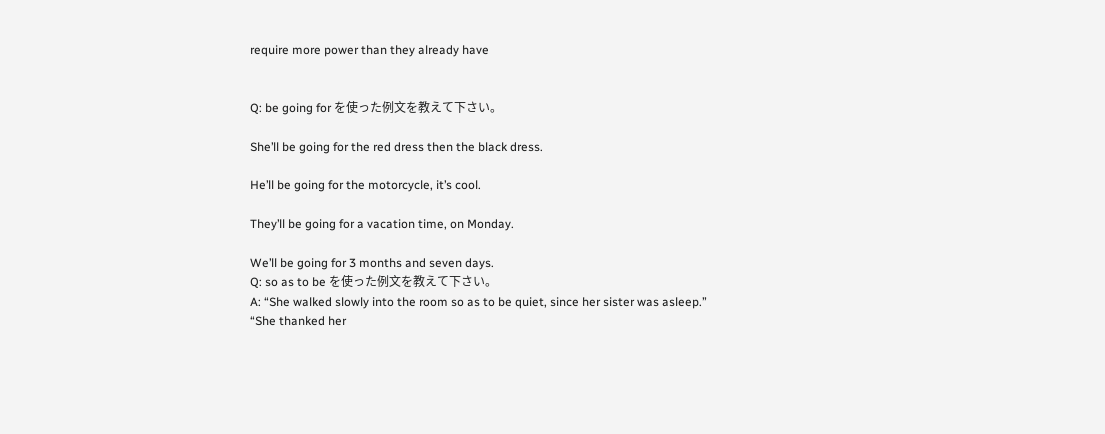require more power than they already have


Q: be going for を使った例文を教えて下さい。

She’ll be going for the red dress then the black dress.

He’ll be going for the motorcycle, it’s cool.

They’ll be going for a vacation time, on Monday.

We’ll be going for 3 months and seven days.
Q: so as to be を使った例文を教えて下さい。
A: “She walked slowly into the room so as to be quiet, since her sister was asleep.”
“She thanked her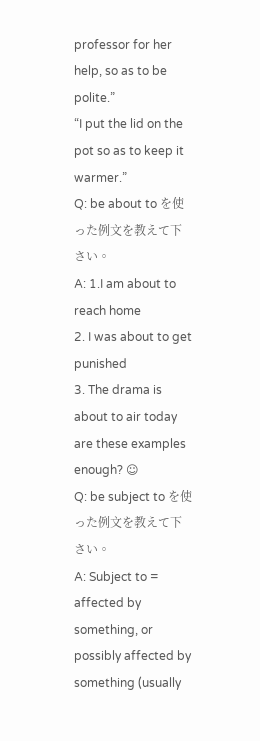professor for her help, so as to be polite.”
“I put the lid on the pot so as to keep it warmer.”
Q: be about to を使った例文を教えて下さい。
A: 1.I am about to reach home
2. I was about to get punished
3. The drama is about to air today
are these examples enough? ☺
Q: be subject to を使った例文を教えて下さい。
A: Subject to = affected by something, or possibly affected by something (usually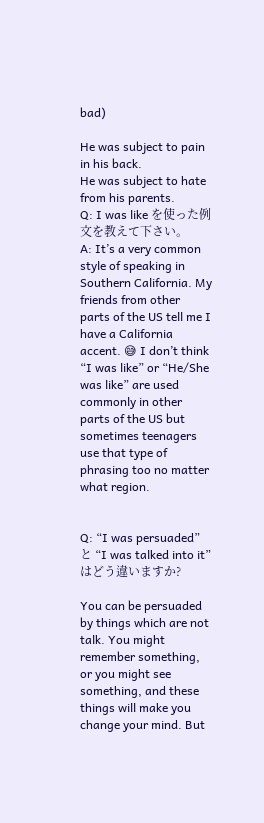bad)

He was subject to pain in his back.
He was subject to hate from his parents.
Q: I was like を使った例文を教えて下さい。
A: It’s a very common style of speaking in Southern California. My friends from other parts of the US tell me I have a California accent. 😅 I don’t think “I was like” or “He/She was like” are used commonly in other parts of the US but sometimes teenagers use that type of phrasing too no matter what region.


Q: “I was persuaded” と “I was talked into it” はどう違いますか?

You can be persuaded by things which are not talk. You might remember something, or you might see something, and these things will make you change your mind. But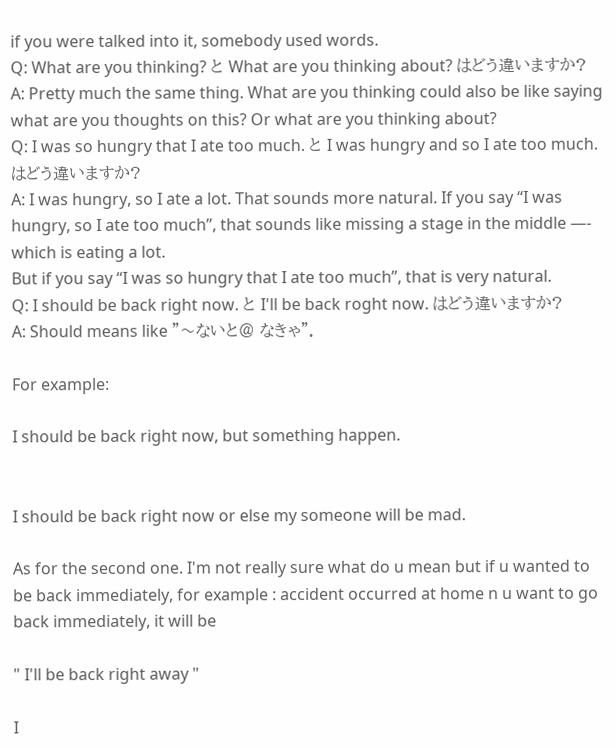if you were talked into it, somebody used words.
Q: What are you thinking? と What are you thinking about? はどう違いますか?
A: Pretty much the same thing. What are you thinking could also be like saying what are you thoughts on this? Or what are you thinking about?
Q: I was so hungry that I ate too much. と I was hungry and so I ate too much. はどう違いますか?
A: I was hungry, so I ate a lot. That sounds more natural. If you say “I was hungry, so I ate too much”, that sounds like missing a stage in the middle —- which is eating a lot.
But if you say “I was so hungry that I ate too much”, that is very natural.
Q: I should be back right now. と I'll be back roght now. はどう違いますか?
A: Should means like "〜ないと@ なきゃ".

For example:

I should be back right now, but something happen.


I should be back right now or else my someone will be mad.

As for the second one. I'm not really sure what do u mean but if u wanted to be back immediately, for example : accident occurred at home n u want to go back immediately, it will be

" I'll be back right away "

I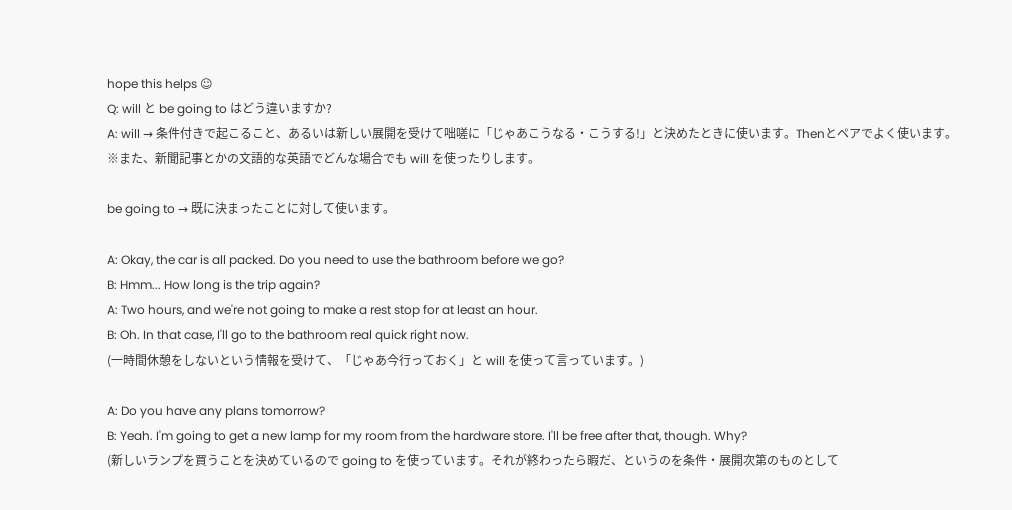hope this helps ☺
Q: will と be going to はどう違いますか?
A: will → 条件付きで起こること、あるいは新しい展開を受けて咄嗟に「じゃあこうなる・こうする!」と決めたときに使います。Thenとペアでよく使います。
※また、新聞記事とかの文語的な英語でどんな場合でも will を使ったりします。

be going to → 既に決まったことに対して使います。

A: Okay, the car is all packed. Do you need to use the bathroom before we go?
B: Hmm... How long is the trip again?
A: Two hours, and we're not going to make a rest stop for at least an hour.
B: Oh. In that case, I'll go to the bathroom real quick right now.
(一時間休憩をしないという情報を受けて、「じゃあ今行っておく」と will を使って言っています。)

A: Do you have any plans tomorrow?
B: Yeah. I'm going to get a new lamp for my room from the hardware store. I'll be free after that, though. Why?
(新しいランプを買うことを決めているので going to を使っています。それが終わったら暇だ、というのを条件・展開次第のものとして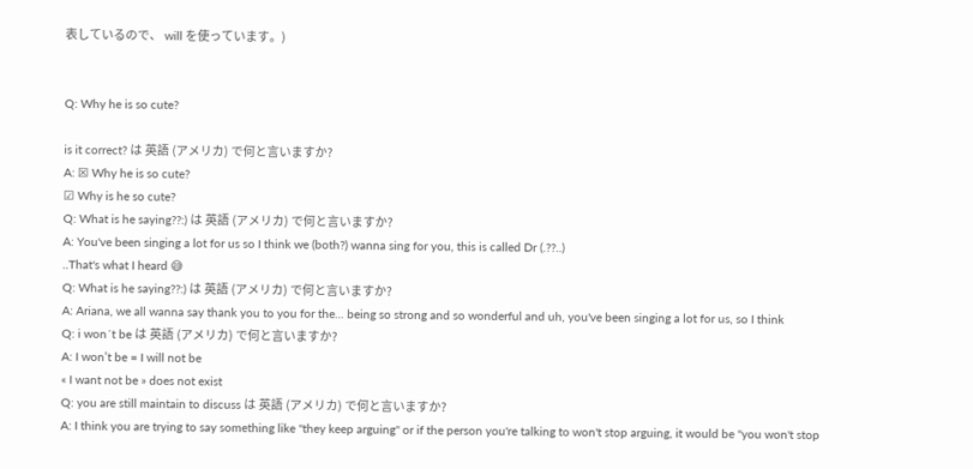表しているので、 will を使っています。)


Q: Why he is so cute?

is it correct? は 英語 (アメリカ) で何と言いますか?
A: ☒ Why he is so cute?
☑ Why is he so cute?
Q: What is he saying??:) は 英語 (アメリカ) で何と言いますか?
A: You've been singing a lot for us so I think we (both?) wanna sing for you, this is called Dr (.??..)
..That's what I heard 😅
Q: What is he saying??:) は 英語 (アメリカ) で何と言いますか?
A: Ariana, we all wanna say thank you to you for the... being so strong and so wonderful and uh, you've been singing a lot for us, so I think
Q: i won´t be は 英語 (アメリカ) で何と言いますか?
A: I won’t be = I will not be
« I want not be » does not exist
Q: you are still maintain to discuss は 英語 (アメリカ) で何と言いますか?
A: I think you are trying to say something like "they keep arguing" or if the person you're talking to won't stop arguing, it would be "you won't stop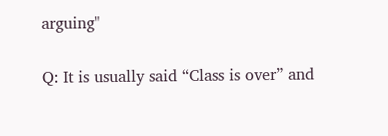arguing"


Q: It is usually said “Class is over” and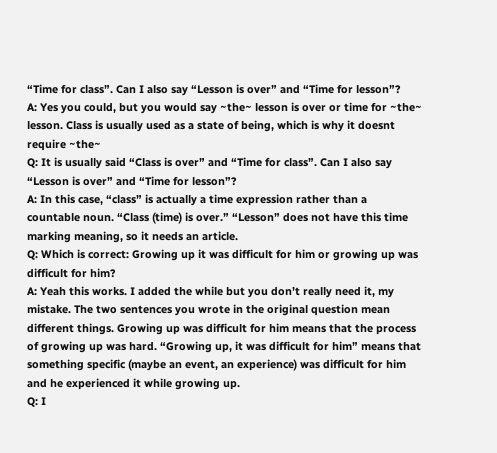“Time for class”. Can I also say “Lesson is over” and “Time for lesson”?
A: Yes you could, but you would say ~the~ lesson is over or time for ~the~ lesson. Class is usually used as a state of being, which is why it doesnt require ~the~
Q: It is usually said “Class is over” and “Time for class”. Can I also say “Lesson is over” and “Time for lesson”?
A: In this case, “class” is actually a time expression rather than a countable noun. “Class (time) is over.” “Lesson” does not have this time marking meaning, so it needs an article.
Q: Which is correct: Growing up it was difficult for him or growing up was difficult for him?
A: Yeah this works. I added the while but you don’t really need it, my mistake. The two sentences you wrote in the original question mean different things. Growing up was difficult for him means that the process of growing up was hard. “Growing up, it was difficult for him” means that something specific (maybe an event, an experience) was difficult for him and he experienced it while growing up.
Q: I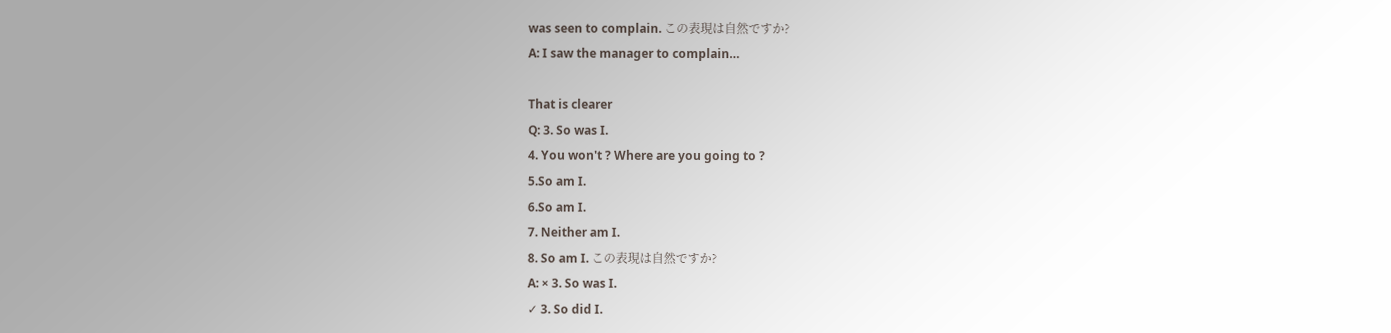was seen to complain. この表現は自然ですか?
A: I saw the manager to complain…

That is clearer
Q: 3. So was I.
4. You won't ? Where are you going to ?
5.So am I.
6.So am I.
7. Neither am I.
8. So am I. この表現は自然ですか?
A: × 3. So was I.
✓ 3. So did I.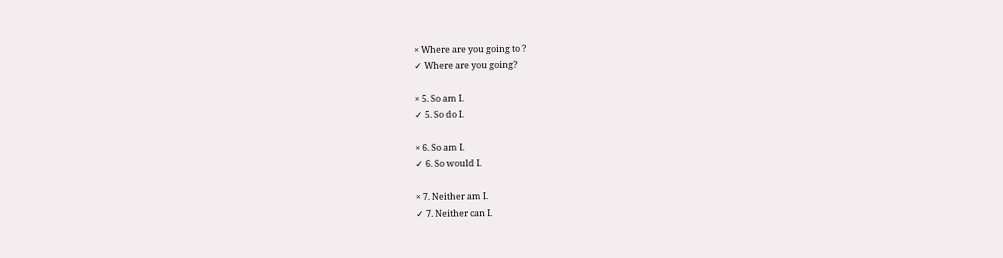× Where are you going to ?
✓ Where are you going?

× 5. So am I.
✓ 5. So do I.

× 6. So am I.
✓ 6. So would I.

× 7. Neither am I.
✓ 7. Neither can I.